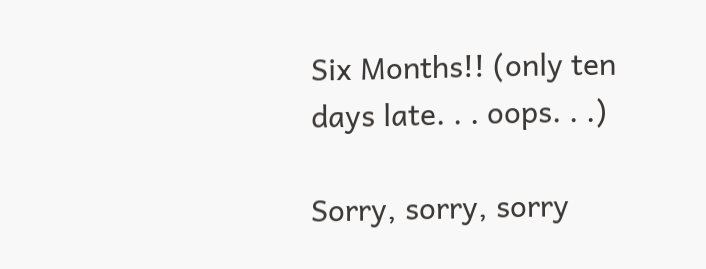Six Months!! (only ten days late. . . oops. . .)

Sorry, sorry, sorry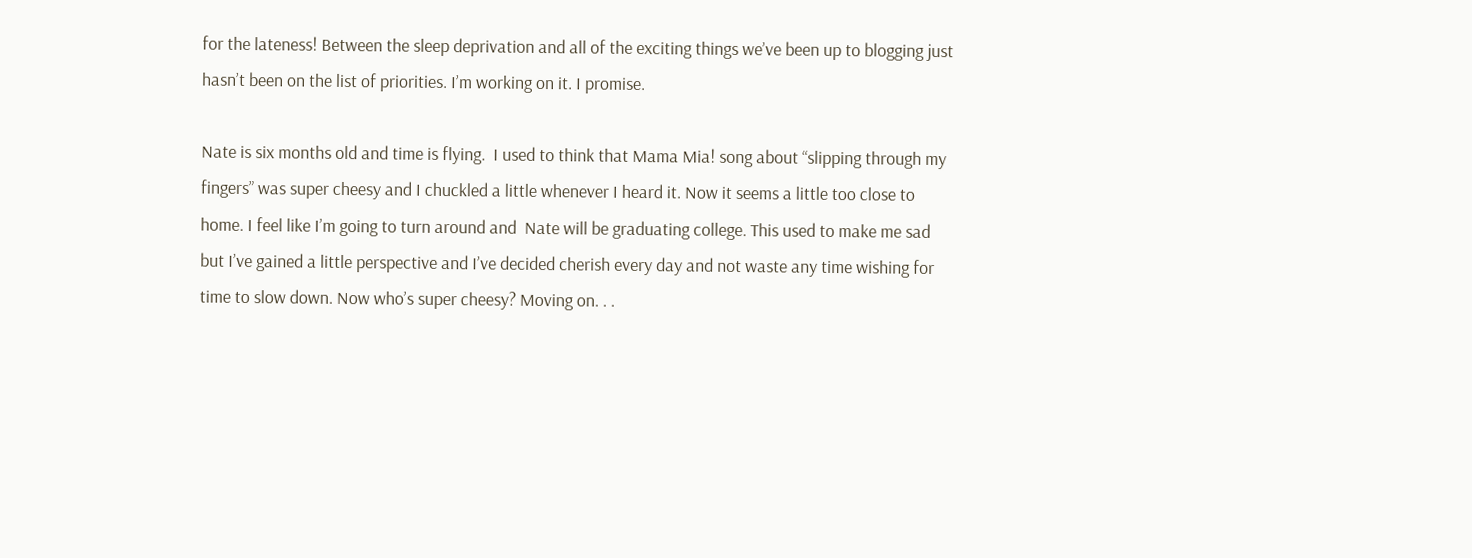for the lateness! Between the sleep deprivation and all of the exciting things we’ve been up to blogging just hasn’t been on the list of priorities. I’m working on it. I promise.

Nate is six months old and time is flying.  I used to think that Mama Mia! song about “slipping through my fingers” was super cheesy and I chuckled a little whenever I heard it. Now it seems a little too close to home. I feel like I’m going to turn around and  Nate will be graduating college. This used to make me sad but I’ve gained a little perspective and I’ve decided cherish every day and not waste any time wishing for time to slow down. Now who’s super cheesy? Moving on. . .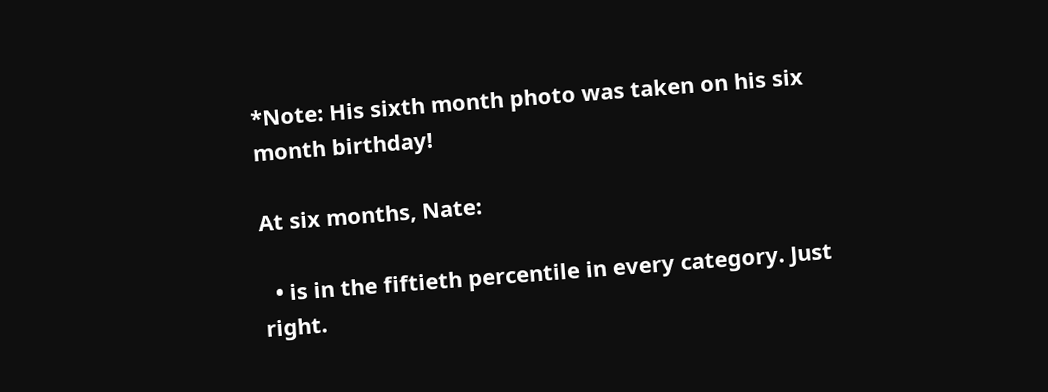*Note: His sixth month photo was taken on his six month birthday!

At six months, Nate:

  • is in the fiftieth percentile in every category. Just right.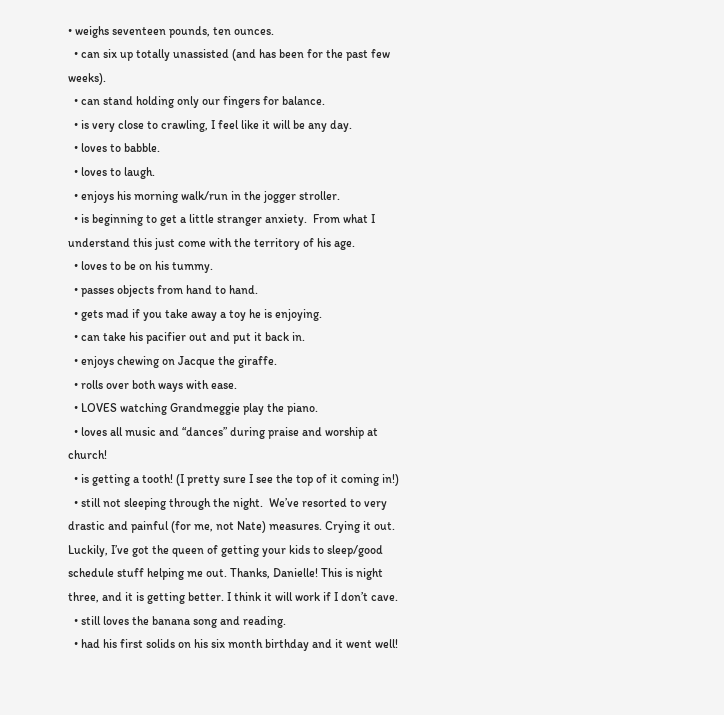• weighs seventeen pounds, ten ounces.
  • can six up totally unassisted (and has been for the past few weeks).
  • can stand holding only our fingers for balance.
  • is very close to crawling, I feel like it will be any day.
  • loves to babble.
  • loves to laugh.
  • enjoys his morning walk/run in the jogger stroller.
  • is beginning to get a little stranger anxiety.  From what I understand this just come with the territory of his age.
  • loves to be on his tummy.
  • passes objects from hand to hand.
  • gets mad if you take away a toy he is enjoying.
  • can take his pacifier out and put it back in.
  • enjoys chewing on Jacque the giraffe.
  • rolls over both ways with ease.
  • LOVES watching Grandmeggie play the piano.
  • loves all music and “dances” during praise and worship at church!
  • is getting a tooth! (I pretty sure I see the top of it coming in!)
  • still not sleeping through the night.  We’ve resorted to very drastic and painful (for me, not Nate) measures. Crying it out. Luckily, I’ve got the queen of getting your kids to sleep/good schedule stuff helping me out. Thanks, Danielle! This is night three, and it is getting better. I think it will work if I don’t cave.
  • still loves the banana song and reading.
  • had his first solids on his six month birthday and it went well!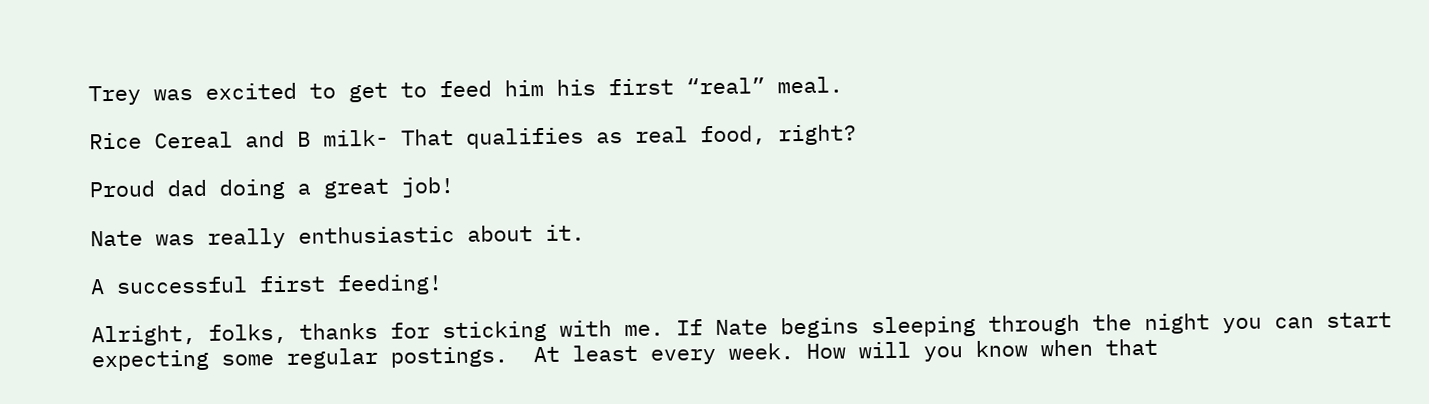Trey was excited to get to feed him his first “real” meal.

Rice Cereal and B milk- That qualifies as real food, right?

Proud dad doing a great job!

Nate was really enthusiastic about it.

A successful first feeding!

Alright, folks, thanks for sticking with me. If Nate begins sleeping through the night you can start expecting some regular postings.  At least every week. How will you know when that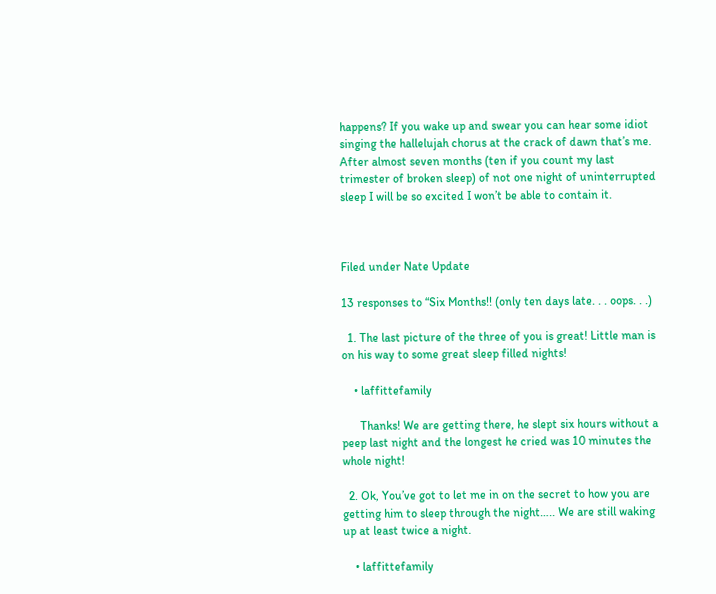happens? If you wake up and swear you can hear some idiot singing the hallelujah chorus at the crack of dawn that’s me. After almost seven months (ten if you count my last trimester of broken sleep) of not one night of uninterrupted sleep I will be so excited I won’t be able to contain it.



Filed under Nate Update

13 responses to “Six Months!! (only ten days late. . . oops. . .)

  1. The last picture of the three of you is great! Little man is on his way to some great sleep filled nights!

    • laffittefamily

      Thanks! We are getting there, he slept six hours without a peep last night and the longest he cried was 10 minutes the whole night!

  2. Ok, You’ve got to let me in on the secret to how you are getting him to sleep through the night….. We are still waking up at least twice a night.

    • laffittefamily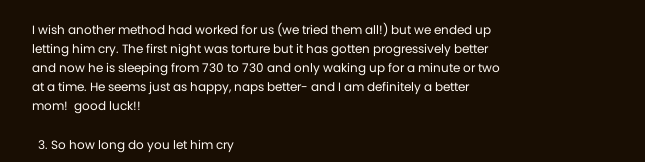I wish another method had worked for us (we tried them all!) but we ended up letting him cry. The first night was torture but it has gotten progressively better and now he is sleeping from 730 to 730 and only waking up for a minute or two at a time. He seems just as happy, naps better- and I am definitely a better mom!  good luck!!

  3. So how long do you let him cry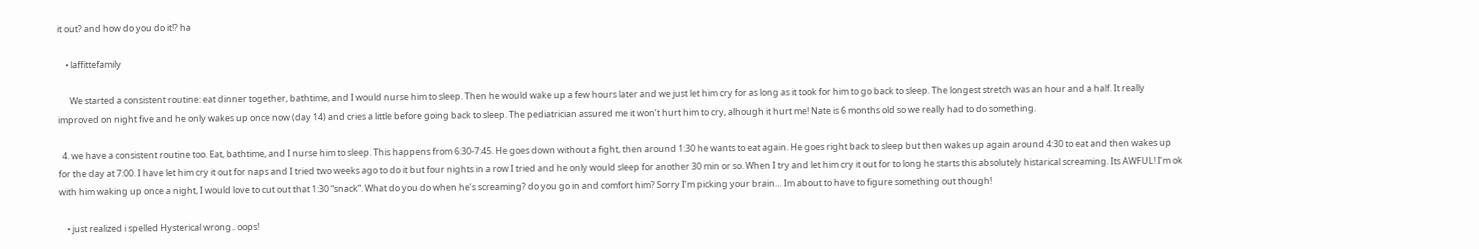it out? and how do you do it!? ha

    • laffittefamily

      We started a consistent routine: eat dinner together, bathtime, and I would nurse him to sleep. Then he would wake up a few hours later and we just let him cry for as long as it took for him to go back to sleep. The longest stretch was an hour and a half. It really improved on night five and he only wakes up once now (day 14) and cries a little before going back to sleep. The pediatrician assured me it won’t hurt him to cry, alhough it hurt me! Nate is 6 months old so we really had to do something.

  4. we have a consistent routine too. Eat, bathtime, and I nurse him to sleep. This happens from 6:30-7:45. He goes down without a fight, then around 1:30 he wants to eat again. He goes right back to sleep but then wakes up again around 4:30 to eat and then wakes up for the day at 7:00. I have let him cry it out for naps and I tried two weeks ago to do it but four nights in a row I tried and he only would sleep for another 30 min or so. When I try and let him cry it out for to long he starts this absolutely histarical screaming. Its AWFUL! I’m ok with him waking up once a night, I would love to cut out that 1:30 “snack”. What do you do when he’s screaming? do you go in and comfort him? Sorry I’m picking your brain… Im about to have to figure something out though!

    • just realized i spelled Hysterical wrong.. oops!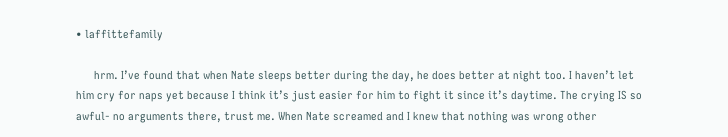• laffittefamily

      hrm. I’ve found that when Nate sleeps better during the day, he does better at night too. I haven’t let him cry for naps yet because I think it’s just easier for him to fight it since it’s daytime. The crying IS so awful- no arguments there, trust me. When Nate screamed and I knew that nothing was wrong other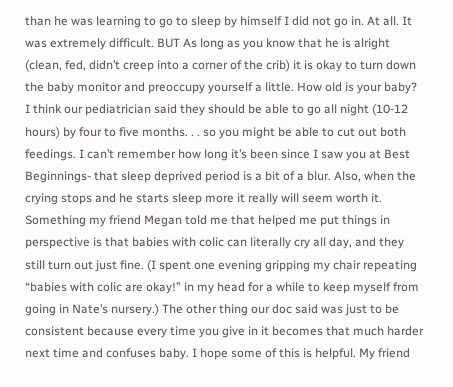than he was learning to go to sleep by himself I did not go in. At all. It was extremely difficult. BUT As long as you know that he is alright (clean, fed, didn’t creep into a corner of the crib) it is okay to turn down the baby monitor and preoccupy yourself a little. How old is your baby? I think our pediatrician said they should be able to go all night (10-12 hours) by four to five months. . . so you might be able to cut out both feedings. I can’t remember how long it’s been since I saw you at Best Beginnings- that sleep deprived period is a bit of a blur. Also, when the crying stops and he starts sleep more it really will seem worth it. Something my friend Megan told me that helped me put things in perspective is that babies with colic can literally cry all day, and they still turn out just fine. (I spent one evening gripping my chair repeating “babies with colic are okay!” in my head for a while to keep myself from going in Nate’s nursery.) The other thing our doc said was just to be consistent because every time you give in it becomes that much harder next time and confuses baby. I hope some of this is helpful. My friend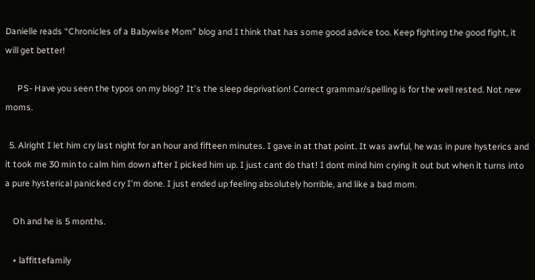Danielle reads “Chronicles of a Babywise Mom” blog and I think that has some good advice too. Keep fighting the good fight, it will get better!

      PS- Have you seen the typos on my blog? It’s the sleep deprivation! Correct grammar/spelling is for the well rested. Not new moms.

  5. Alright I let him cry last night for an hour and fifteen minutes. I gave in at that point. It was awful, he was in pure hysterics and it took me 30 min to calm him down after I picked him up. I just cant do that! I dont mind him crying it out but when it turns into a pure hysterical panicked cry I’m done. I just ended up feeling absolutely horrible, and like a bad mom.

    Oh and he is 5 months.

    • laffittefamily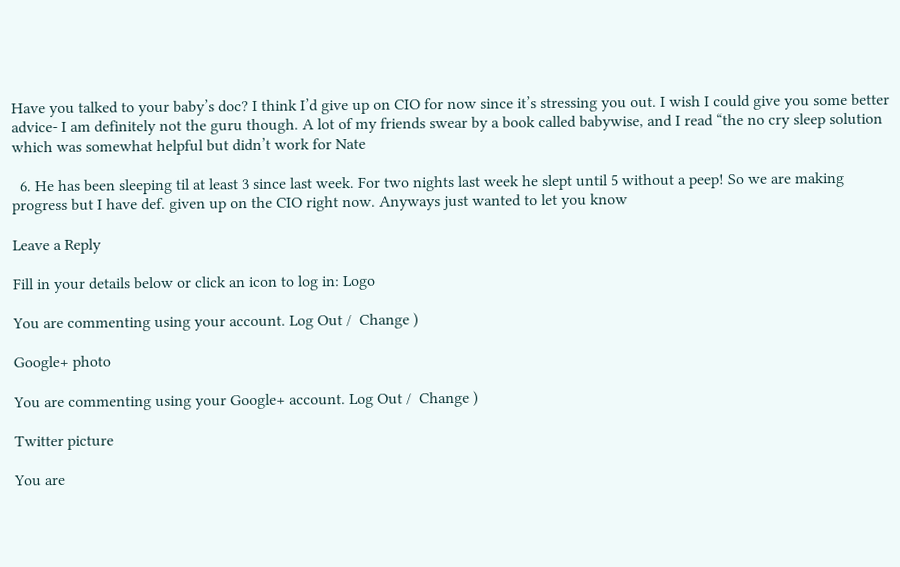Have you talked to your baby’s doc? I think I’d give up on CIO for now since it’s stressing you out. I wish I could give you some better advice- I am definitely not the guru though. A lot of my friends swear by a book called babywise, and I read “the no cry sleep solution which was somewhat helpful but didn’t work for Nate

  6. He has been sleeping til at least 3 since last week. For two nights last week he slept until 5 without a peep! So we are making progress but I have def. given up on the CIO right now. Anyways just wanted to let you know

Leave a Reply

Fill in your details below or click an icon to log in: Logo

You are commenting using your account. Log Out /  Change )

Google+ photo

You are commenting using your Google+ account. Log Out /  Change )

Twitter picture

You are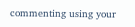commenting using your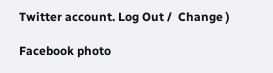Twitter account. Log Out /  Change )

Facebook photo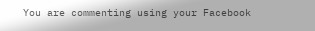You are commenting using your Facebook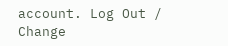account. Log Out /  Change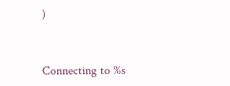)


Connecting to %s